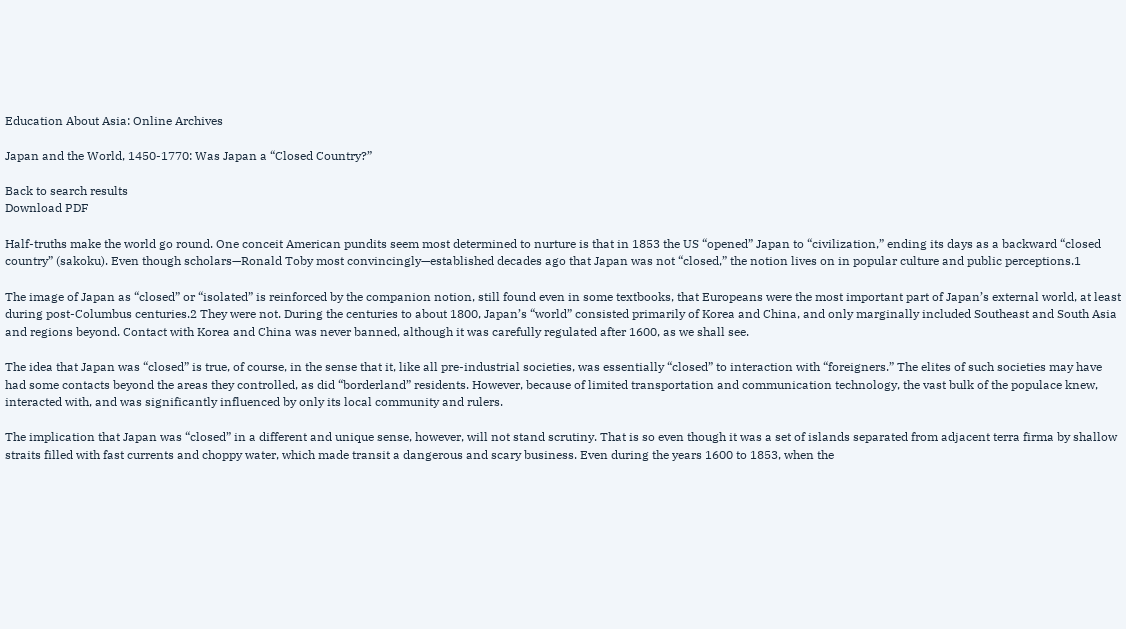Education About Asia: Online Archives

Japan and the World, 1450-1770: Was Japan a “Closed Country?”

Back to search results
Download PDF

Half-truths make the world go round. One conceit American pundits seem most determined to nurture is that in 1853 the US “opened” Japan to “civilization,” ending its days as a backward “closed country” (sakoku). Even though scholars—Ronald Toby most convincingly—established decades ago that Japan was not “closed,” the notion lives on in popular culture and public perceptions.1

The image of Japan as “closed” or “isolated” is reinforced by the companion notion, still found even in some textbooks, that Europeans were the most important part of Japan’s external world, at least during post-Columbus centuries.2 They were not. During the centuries to about 1800, Japan’s “world” consisted primarily of Korea and China, and only marginally included Southeast and South Asia and regions beyond. Contact with Korea and China was never banned, although it was carefully regulated after 1600, as we shall see.

The idea that Japan was “closed” is true, of course, in the sense that it, like all pre-industrial societies, was essentially “closed” to interaction with “foreigners.” The elites of such societies may have had some contacts beyond the areas they controlled, as did “borderland” residents. However, because of limited transportation and communication technology, the vast bulk of the populace knew, interacted with, and was significantly influenced by only its local community and rulers.

The implication that Japan was “closed” in a different and unique sense, however, will not stand scrutiny. That is so even though it was a set of islands separated from adjacent terra firma by shallow straits filled with fast currents and choppy water, which made transit a dangerous and scary business. Even during the years 1600 to 1853, when the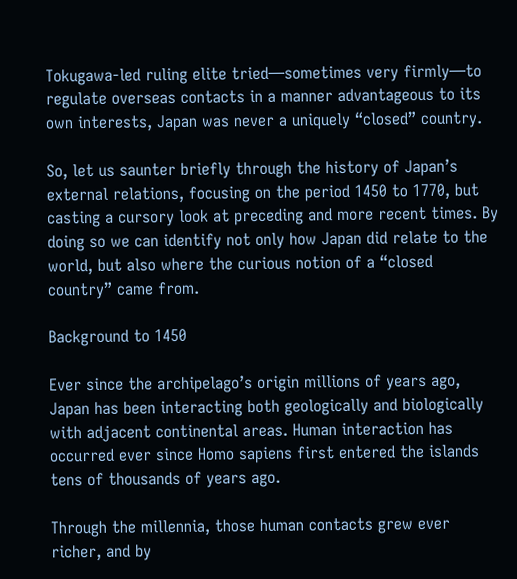Tokugawa-led ruling elite tried—sometimes very firmly—to regulate overseas contacts in a manner advantageous to its own interests, Japan was never a uniquely “closed” country.

So, let us saunter briefly through the history of Japan’s external relations, focusing on the period 1450 to 1770, but casting a cursory look at preceding and more recent times. By doing so we can identify not only how Japan did relate to the world, but also where the curious notion of a “closed country” came from.

Background to 1450

Ever since the archipelago’s origin millions of years ago, Japan has been interacting both geologically and biologically with adjacent continental areas. Human interaction has occurred ever since Homo sapiens first entered the islands tens of thousands of years ago.

Through the millennia, those human contacts grew ever richer, and by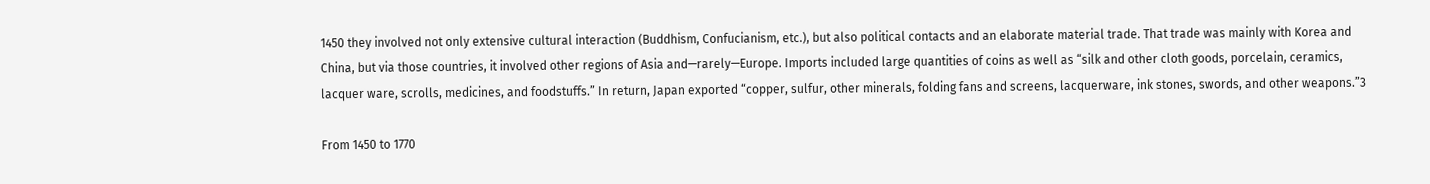1450 they involved not only extensive cultural interaction (Buddhism, Confucianism, etc.), but also political contacts and an elaborate material trade. That trade was mainly with Korea and China, but via those countries, it involved other regions of Asia and—rarely—Europe. Imports included large quantities of coins as well as “silk and other cloth goods, porcelain, ceramics, lacquer ware, scrolls, medicines, and foodstuffs.” In return, Japan exported “copper, sulfur, other minerals, folding fans and screens, lacquerware, ink stones, swords, and other weapons.”3

From 1450 to 1770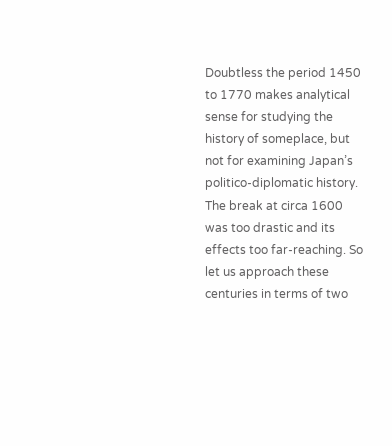Doubtless the period 1450 to 1770 makes analytical sense for studying the history of someplace, but not for examining Japan’s politico-diplomatic history. The break at circa 1600 was too drastic and its effects too far-reaching. So let us approach these centuries in terms of two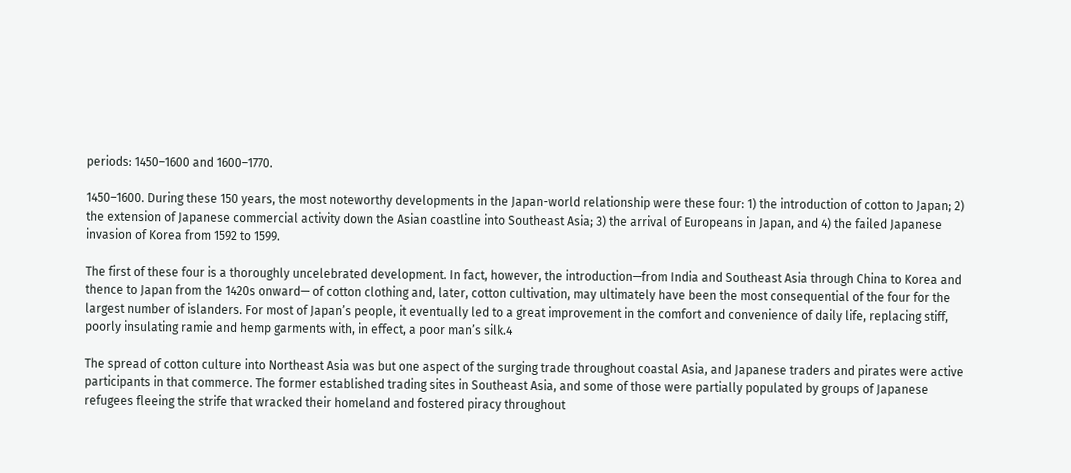periods: 1450–1600 and 1600–1770.

1450–1600. During these 150 years, the most noteworthy developments in the Japan-world relationship were these four: 1) the introduction of cotton to Japan; 2) the extension of Japanese commercial activity down the Asian coastline into Southeast Asia; 3) the arrival of Europeans in Japan, and 4) the failed Japanese invasion of Korea from 1592 to 1599.

The first of these four is a thoroughly uncelebrated development. In fact, however, the introduction—from India and Southeast Asia through China to Korea and thence to Japan from the 1420s onward— of cotton clothing and, later, cotton cultivation, may ultimately have been the most consequential of the four for the largest number of islanders. For most of Japan’s people, it eventually led to a great improvement in the comfort and convenience of daily life, replacing stiff, poorly insulating ramie and hemp garments with, in effect, a poor man’s silk.4

The spread of cotton culture into Northeast Asia was but one aspect of the surging trade throughout coastal Asia, and Japanese traders and pirates were active participants in that commerce. The former established trading sites in Southeast Asia, and some of those were partially populated by groups of Japanese refugees fleeing the strife that wracked their homeland and fostered piracy throughout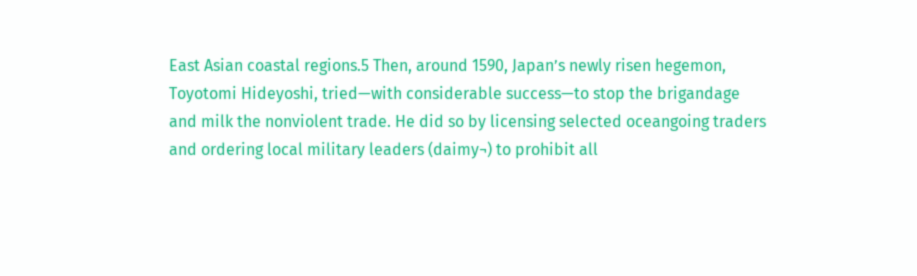East Asian coastal regions.5 Then, around 1590, Japan’s newly risen hegemon, Toyotomi Hideyoshi, tried—with considerable success—to stop the brigandage and milk the nonviolent trade. He did so by licensing selected oceangoing traders and ordering local military leaders (daimy¬) to prohibit all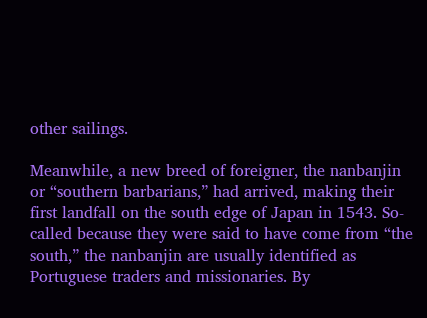other sailings.

Meanwhile, a new breed of foreigner, the nanbanjin or “southern barbarians,” had arrived, making their first landfall on the south edge of Japan in 1543. So-called because they were said to have come from “the south,” the nanbanjin are usually identified as Portuguese traders and missionaries. By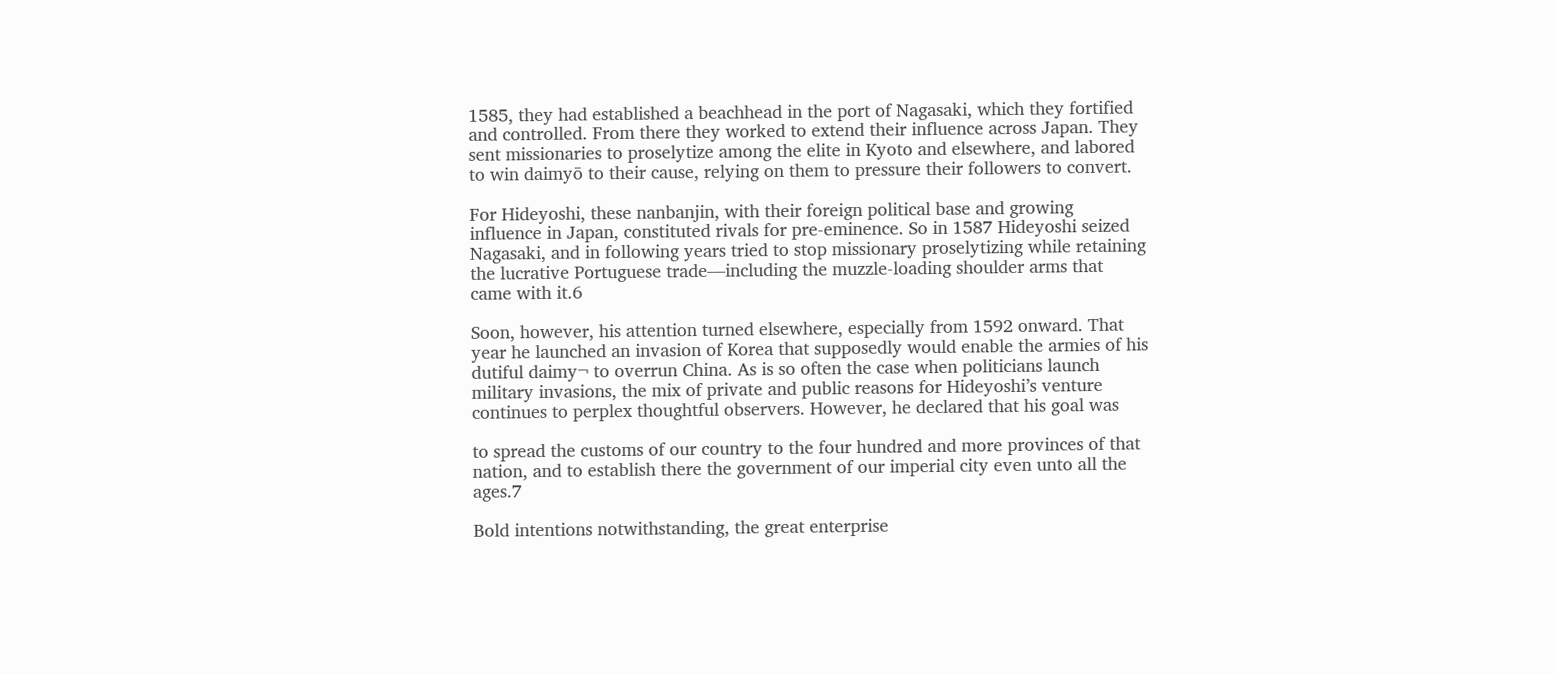1585, they had established a beachhead in the port of Nagasaki, which they fortified and controlled. From there they worked to extend their influence across Japan. They sent missionaries to proselytize among the elite in Kyoto and elsewhere, and labored to win daimyō to their cause, relying on them to pressure their followers to convert.

For Hideyoshi, these nanbanjin, with their foreign political base and growing influence in Japan, constituted rivals for pre-eminence. So in 1587 Hideyoshi seized Nagasaki, and in following years tried to stop missionary proselytizing while retaining the lucrative Portuguese trade—including the muzzle-loading shoulder arms that came with it.6

Soon, however, his attention turned elsewhere, especially from 1592 onward. That year he launched an invasion of Korea that supposedly would enable the armies of his dutiful daimy¬ to overrun China. As is so often the case when politicians launch military invasions, the mix of private and public reasons for Hideyoshi’s venture continues to perplex thoughtful observers. However, he declared that his goal was

to spread the customs of our country to the four hundred and more provinces of that nation, and to establish there the government of our imperial city even unto all the ages.7

Bold intentions notwithstanding, the great enterprise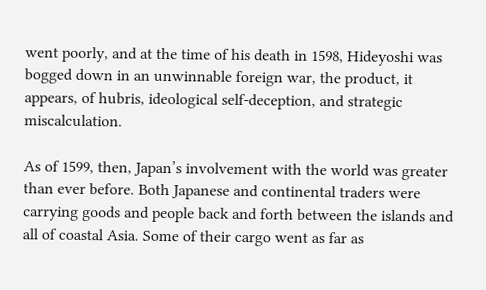went poorly, and at the time of his death in 1598, Hideyoshi was bogged down in an unwinnable foreign war, the product, it appears, of hubris, ideological self-deception, and strategic miscalculation.

As of 1599, then, Japan’s involvement with the world was greater than ever before. Both Japanese and continental traders were carrying goods and people back and forth between the islands and all of coastal Asia. Some of their cargo went as far as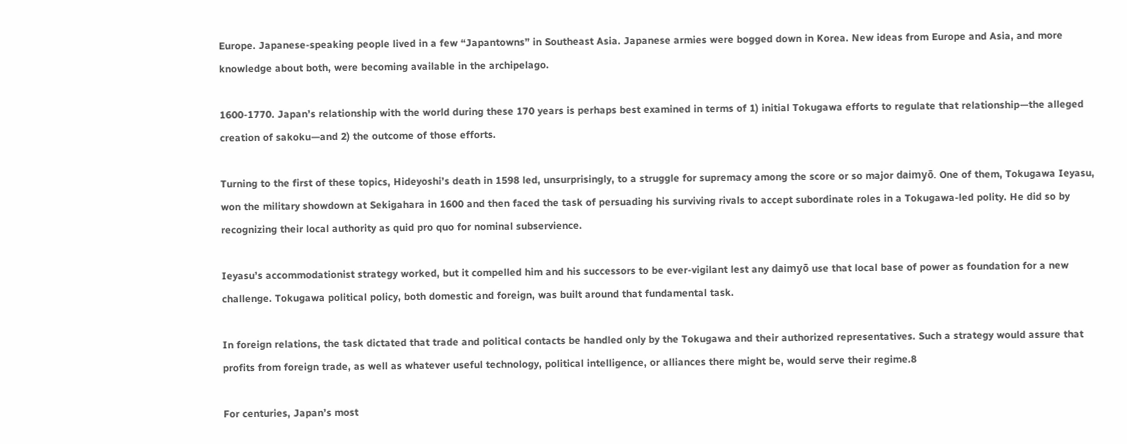Europe. Japanese-speaking people lived in a few “Japantowns” in Southeast Asia. Japanese armies were bogged down in Korea. New ideas from Europe and Asia, and more knowledge about both, were becoming available in the archipelago.

1600-1770. Japan’s relationship with the world during these 170 years is perhaps best examined in terms of 1) initial Tokugawa efforts to regulate that relationship—the alleged creation of sakoku—and 2) the outcome of those efforts.

Turning to the first of these topics, Hideyoshi’s death in 1598 led, unsurprisingly, to a struggle for supremacy among the score or so major daimyō. One of them, Tokugawa Ieyasu, won the military showdown at Sekigahara in 1600 and then faced the task of persuading his surviving rivals to accept subordinate roles in a Tokugawa-led polity. He did so by recognizing their local authority as quid pro quo for nominal subservience.

Ieyasu’s accommodationist strategy worked, but it compelled him and his successors to be ever-vigilant lest any daimyō use that local base of power as foundation for a new challenge. Tokugawa political policy, both domestic and foreign, was built around that fundamental task.

In foreign relations, the task dictated that trade and political contacts be handled only by the Tokugawa and their authorized representatives. Such a strategy would assure that profits from foreign trade, as well as whatever useful technology, political intelligence, or alliances there might be, would serve their regime.8

For centuries, Japan’s most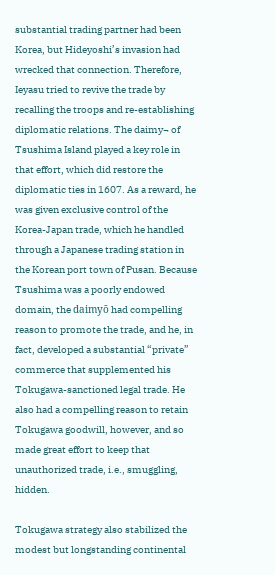substantial trading partner had been Korea, but Hideyoshi’s invasion had wrecked that connection. Therefore, Ieyasu tried to revive the trade by recalling the troops and re-establishing diplomatic relations. The daimy¬ of Tsushima Island played a key role in that effort, which did restore the diplomatic ties in 1607. As a reward, he was given exclusive control of the Korea-Japan trade, which he handled through a Japanese trading station in the Korean port town of Pusan. Because Tsushima was a poorly endowed domain, the daimyō had compelling reason to promote the trade, and he, in fact, developed a substantial “private” commerce that supplemented his Tokugawa-sanctioned legal trade. He also had a compelling reason to retain Tokugawa goodwill, however, and so made great effort to keep that unauthorized trade, i.e., smuggling, hidden.

Tokugawa strategy also stabilized the modest but longstanding continental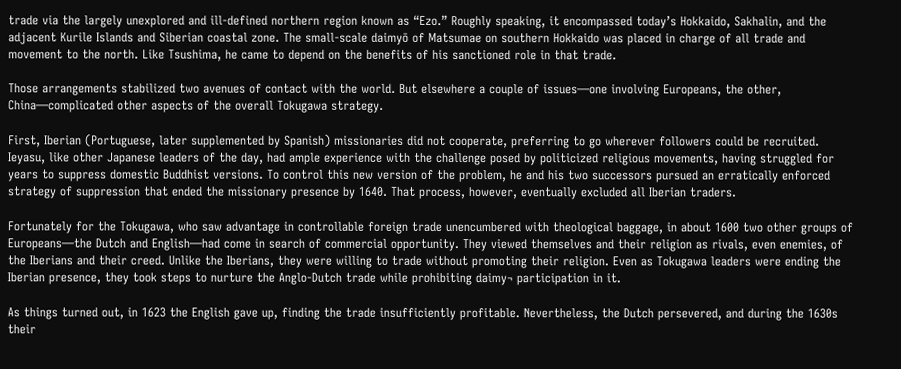trade via the largely unexplored and ill-defined northern region known as “Ezo.” Roughly speaking, it encompassed today’s Hokkaido, Sakhalin, and the adjacent Kurile Islands and Siberian coastal zone. The small-scale daimyō of Matsumae on southern Hokkaido was placed in charge of all trade and movement to the north. Like Tsushima, he came to depend on the benefits of his sanctioned role in that trade.

Those arrangements stabilized two avenues of contact with the world. But elsewhere a couple of issues—one involving Europeans, the other, China—complicated other aspects of the overall Tokugawa strategy.

First, Iberian (Portuguese, later supplemented by Spanish) missionaries did not cooperate, preferring to go wherever followers could be recruited. Ieyasu, like other Japanese leaders of the day, had ample experience with the challenge posed by politicized religious movements, having struggled for years to suppress domestic Buddhist versions. To control this new version of the problem, he and his two successors pursued an erratically enforced strategy of suppression that ended the missionary presence by 1640. That process, however, eventually excluded all Iberian traders.

Fortunately for the Tokugawa, who saw advantage in controllable foreign trade unencumbered with theological baggage, in about 1600 two other groups of Europeans—the Dutch and English—had come in search of commercial opportunity. They viewed themselves and their religion as rivals, even enemies, of the Iberians and their creed. Unlike the Iberians, they were willing to trade without promoting their religion. Even as Tokugawa leaders were ending the Iberian presence, they took steps to nurture the Anglo-Dutch trade while prohibiting daimy¬ participation in it.

As things turned out, in 1623 the English gave up, finding the trade insufficiently profitable. Nevertheless, the Dutch persevered, and during the 1630s their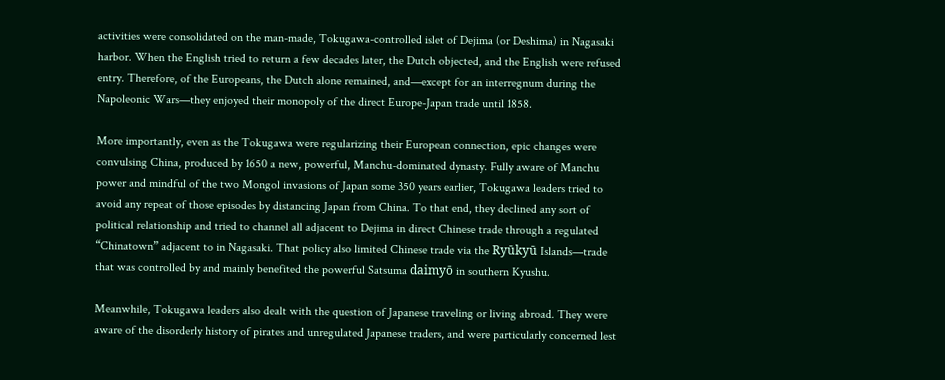activities were consolidated on the man-made, Tokugawa-controlled islet of Dejima (or Deshima) in Nagasaki harbor. When the English tried to return a few decades later, the Dutch objected, and the English were refused entry. Therefore, of the Europeans, the Dutch alone remained, and—except for an interregnum during the Napoleonic Wars—they enjoyed their monopoly of the direct Europe-Japan trade until 1858.

More importantly, even as the Tokugawa were regularizing their European connection, epic changes were convulsing China, produced by 1650 a new, powerful, Manchu-dominated dynasty. Fully aware of Manchu power and mindful of the two Mongol invasions of Japan some 350 years earlier, Tokugawa leaders tried to avoid any repeat of those episodes by distancing Japan from China. To that end, they declined any sort of political relationship and tried to channel all adjacent to Dejima in direct Chinese trade through a regulated “Chinatown” adjacent to in Nagasaki. That policy also limited Chinese trade via the Ryūkyū Islands—trade that was controlled by and mainly benefited the powerful Satsuma daimyō in southern Kyushu.

Meanwhile, Tokugawa leaders also dealt with the question of Japanese traveling or living abroad. They were aware of the disorderly history of pirates and unregulated Japanese traders, and were particularly concerned lest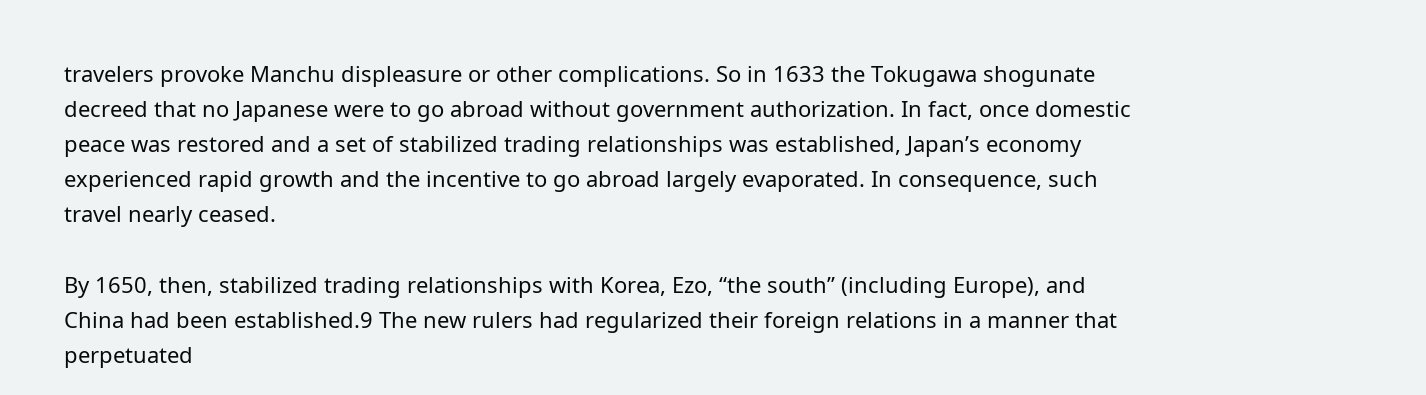travelers provoke Manchu displeasure or other complications. So in 1633 the Tokugawa shogunate decreed that no Japanese were to go abroad without government authorization. In fact, once domestic peace was restored and a set of stabilized trading relationships was established, Japan’s economy experienced rapid growth and the incentive to go abroad largely evaporated. In consequence, such travel nearly ceased.

By 1650, then, stabilized trading relationships with Korea, Ezo, “the south” (including Europe), and China had been established.9 The new rulers had regularized their foreign relations in a manner that perpetuated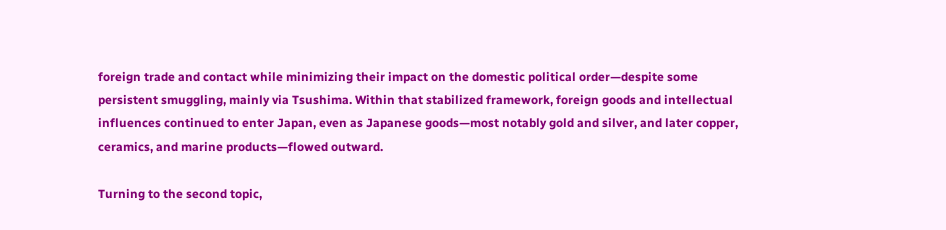foreign trade and contact while minimizing their impact on the domestic political order—despite some persistent smuggling, mainly via Tsushima. Within that stabilized framework, foreign goods and intellectual influences continued to enter Japan, even as Japanese goods—most notably gold and silver, and later copper, ceramics, and marine products—flowed outward.

Turning to the second topic,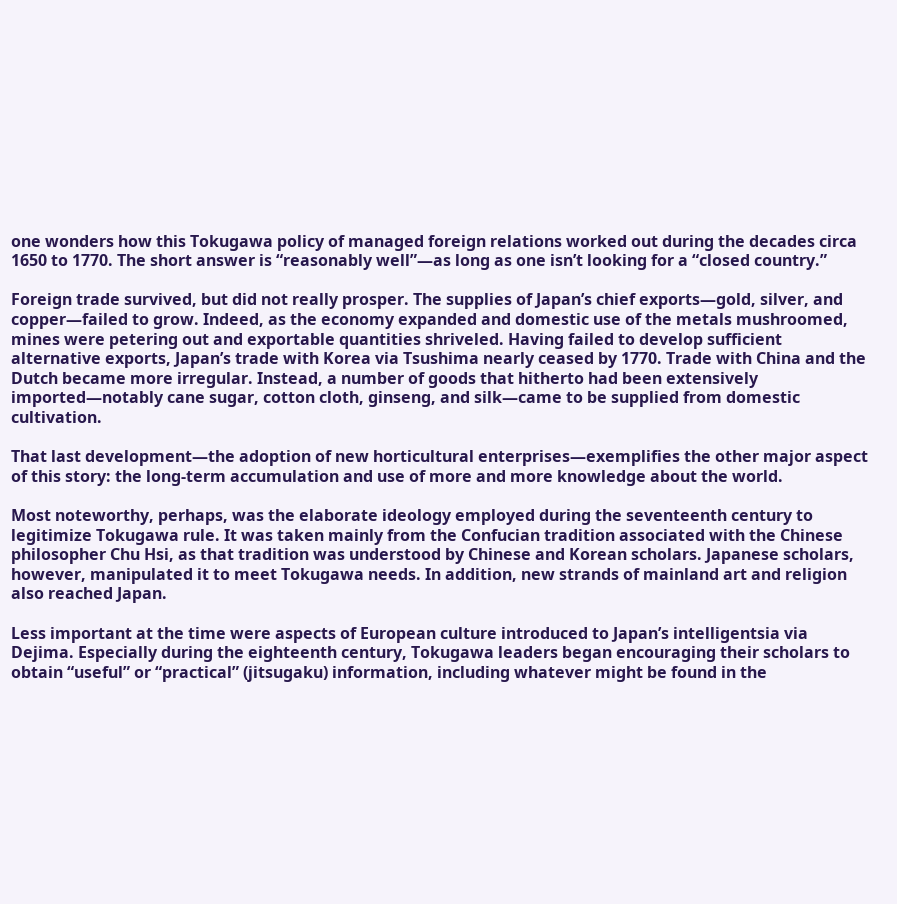one wonders how this Tokugawa policy of managed foreign relations worked out during the decades circa 1650 to 1770. The short answer is “reasonably well”—as long as one isn’t looking for a “closed country.”

Foreign trade survived, but did not really prosper. The supplies of Japan’s chief exports—gold, silver, and copper—failed to grow. Indeed, as the economy expanded and domestic use of the metals mushroomed, mines were petering out and exportable quantities shriveled. Having failed to develop sufficient alternative exports, Japan’s trade with Korea via Tsushima nearly ceased by 1770. Trade with China and the Dutch became more irregular. Instead, a number of goods that hitherto had been extensively imported—notably cane sugar, cotton cloth, ginseng, and silk—came to be supplied from domestic cultivation.

That last development—the adoption of new horticultural enterprises—exemplifies the other major aspect of this story: the long-term accumulation and use of more and more knowledge about the world.

Most noteworthy, perhaps, was the elaborate ideology employed during the seventeenth century to legitimize Tokugawa rule. It was taken mainly from the Confucian tradition associated with the Chinese philosopher Chu Hsi, as that tradition was understood by Chinese and Korean scholars. Japanese scholars, however, manipulated it to meet Tokugawa needs. In addition, new strands of mainland art and religion also reached Japan.

Less important at the time were aspects of European culture introduced to Japan’s intelligentsia via Dejima. Especially during the eighteenth century, Tokugawa leaders began encouraging their scholars to obtain “useful” or “practical” (jitsugaku) information, including whatever might be found in the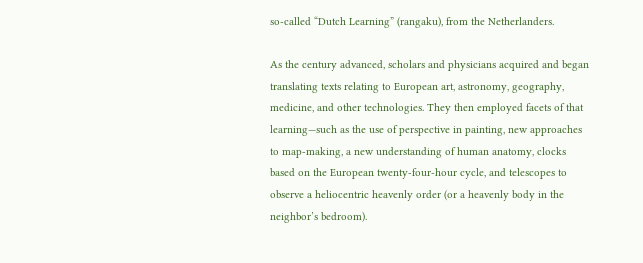so-called “Dutch Learning” (rangaku), from the Netherlanders.

As the century advanced, scholars and physicians acquired and began translating texts relating to European art, astronomy, geography, medicine, and other technologies. They then employed facets of that learning—such as the use of perspective in painting, new approaches to map-making, a new understanding of human anatomy, clocks based on the European twenty-four-hour cycle, and telescopes to observe a heliocentric heavenly order (or a heavenly body in the neighbor’s bedroom).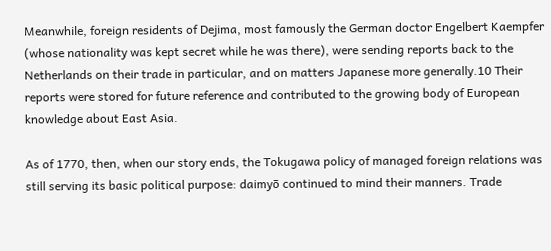Meanwhile, foreign residents of Dejima, most famously the German doctor Engelbert Kaempfer (whose nationality was kept secret while he was there), were sending reports back to the Netherlands on their trade in particular, and on matters Japanese more generally.10 Their reports were stored for future reference and contributed to the growing body of European knowledge about East Asia.

As of 1770, then, when our story ends, the Tokugawa policy of managed foreign relations was still serving its basic political purpose: daimyō continued to mind their manners. Trade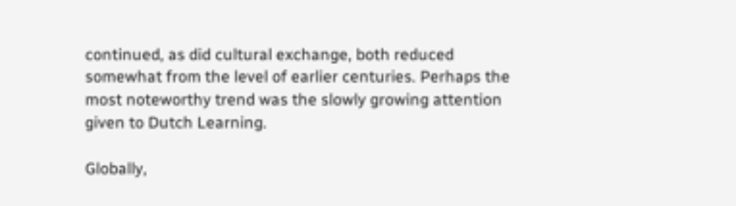continued, as did cultural exchange, both reduced somewhat from the level of earlier centuries. Perhaps the most noteworthy trend was the slowly growing attention given to Dutch Learning.

Globally,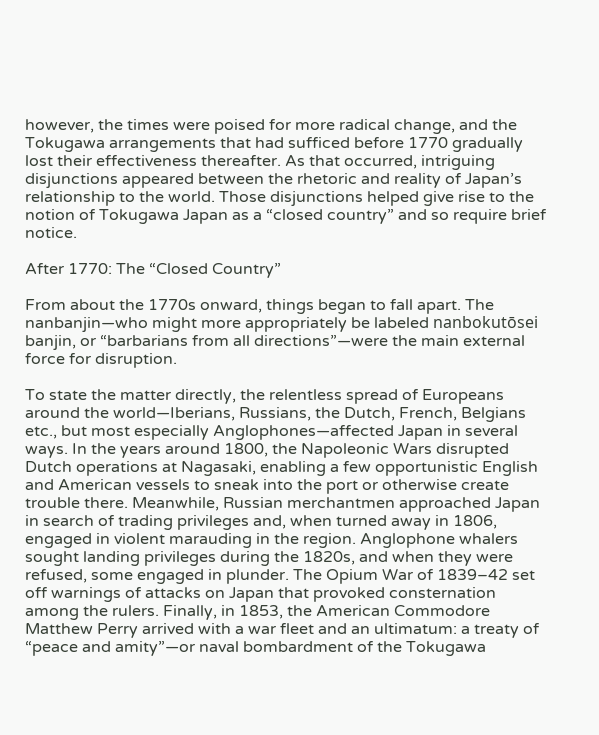however, the times were poised for more radical change, and the Tokugawa arrangements that had sufficed before 1770 gradually lost their effectiveness thereafter. As that occurred, intriguing disjunctions appeared between the rhetoric and reality of Japan’s relationship to the world. Those disjunctions helped give rise to the notion of Tokugawa Japan as a “closed country” and so require brief notice.

After 1770: The “Closed Country”

From about the 1770s onward, things began to fall apart. The nanbanjin—who might more appropriately be labeled nanbokutōsei banjin, or “barbarians from all directions”—were the main external force for disruption.

To state the matter directly, the relentless spread of Europeans around the world—Iberians, Russians, the Dutch, French, Belgians etc., but most especially Anglophones—affected Japan in several ways. In the years around 1800, the Napoleonic Wars disrupted Dutch operations at Nagasaki, enabling a few opportunistic English and American vessels to sneak into the port or otherwise create trouble there. Meanwhile, Russian merchantmen approached Japan in search of trading privileges and, when turned away in 1806, engaged in violent marauding in the region. Anglophone whalers sought landing privileges during the 1820s, and when they were refused, some engaged in plunder. The Opium War of 1839–42 set off warnings of attacks on Japan that provoked consternation among the rulers. Finally, in 1853, the American Commodore Matthew Perry arrived with a war fleet and an ultimatum: a treaty of “peace and amity”—or naval bombardment of the Tokugawa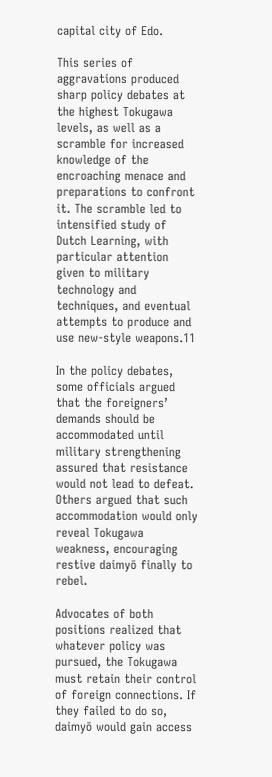capital city of Edo.

This series of aggravations produced sharp policy debates at the highest Tokugawa levels, as well as a scramble for increased knowledge of the encroaching menace and preparations to confront it. The scramble led to intensified study of Dutch Learning, with particular attention given to military technology and techniques, and eventual attempts to produce and use new-style weapons.11

In the policy debates, some officials argued that the foreigners’ demands should be accommodated until military strengthening assured that resistance would not lead to defeat. Others argued that such accommodation would only reveal Tokugawa weakness, encouraging restive daimyō finally to rebel.

Advocates of both positions realized that whatever policy was pursued, the Tokugawa must retain their control of foreign connections. If they failed to do so, daimyō would gain access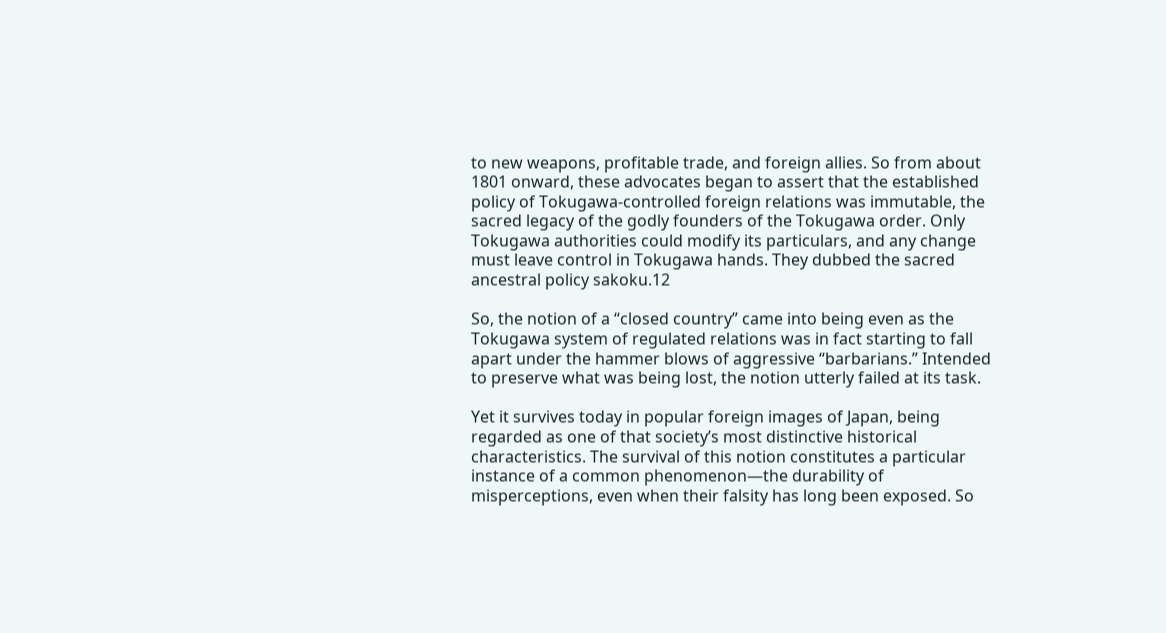to new weapons, profitable trade, and foreign allies. So from about 1801 onward, these advocates began to assert that the established policy of Tokugawa-controlled foreign relations was immutable, the sacred legacy of the godly founders of the Tokugawa order. Only Tokugawa authorities could modify its particulars, and any change must leave control in Tokugawa hands. They dubbed the sacred ancestral policy sakoku.12

So, the notion of a “closed country” came into being even as the Tokugawa system of regulated relations was in fact starting to fall apart under the hammer blows of aggressive “barbarians.” Intended to preserve what was being lost, the notion utterly failed at its task.

Yet it survives today in popular foreign images of Japan, being regarded as one of that society’s most distinctive historical characteristics. The survival of this notion constitutes a particular instance of a common phenomenon—the durability of misperceptions, even when their falsity has long been exposed. So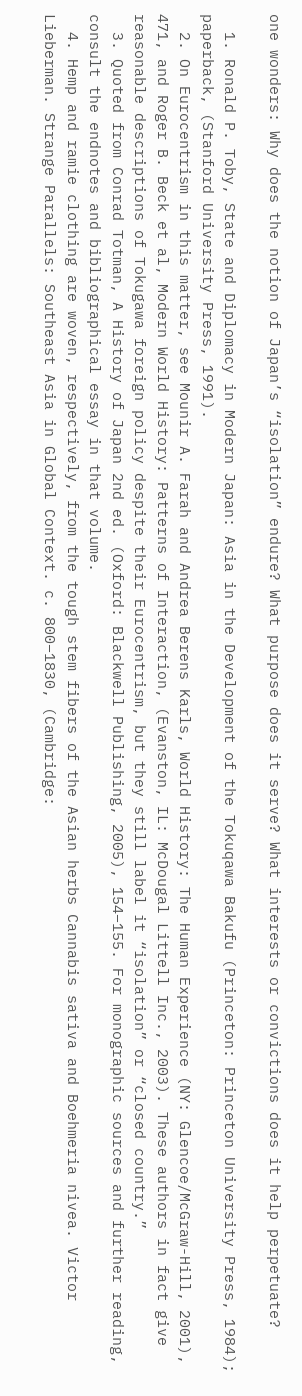one wonders: Why does the notion of Japan’s “isolation” endure? What purpose does it serve? What interests or convictions does it help perpetuate?

  1. Ronald P. Toby, State and Diplomacy in Modern Japan: Asia in the Development of the Tokuqawa Bakufu (Princeton: Princeton University Press, 1984); paperback, (Stanford University Press, 1991).
  2. On Eurocentrism in this matter, see Mounir A. Farah and Andrea Berens Karls, World History: The Human Experience (NY: Glencoe/McGraw-Hill, 2001), 471, and Roger B. Beck et al, Modern World History: Patterns of Interaction, (Evanston, IL: McDougal Littell Inc., 2003). These authors in fact give reasonable descriptions of Tokugawa foreign policy despite their Eurocentrism, but they still label it “isolation” or “closed country.”
  3. Quoted from Conrad Totman, A History of Japan 2nd ed. (Oxford: Blackwell Publishing, 2005), 154–155. For monographic sources and further reading, consult the endnotes and bibliographical essay in that volume.
  4. Hemp and ramie clothing are woven, respectively, from the tough stem fibers of the Asian herbs Cannabis sativa and Boehmeria nivea. Victor Lieberman. Strange Parallels: Southeast Asia in Global Context. c. 800–1830, (Cambridge: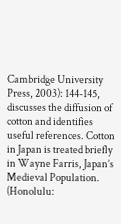Cambridge University Press, 2003): 144-145, discusses the diffusion of cotton and identifies useful references. Cotton in Japan is treated briefly in Wayne Farris, Japan’s Medieval Population. (Honolulu: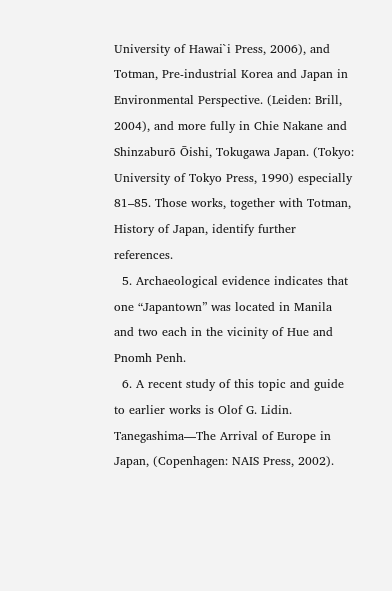University of Hawai`i Press, 2006), and Totman, Pre-industrial Korea and Japan in Environmental Perspective. (Leiden: Brill, 2004), and more fully in Chie Nakane and Shinzaburō Ōishi, Tokugawa Japan. (Tokyo: University of Tokyo Press, 1990) especially 81–85. Those works, together with Totman, History of Japan, identify further references.
  5. Archaeological evidence indicates that one “Japantown” was located in Manila and two each in the vicinity of Hue and Pnomh Penh.
  6. A recent study of this topic and guide to earlier works is Olof G. Lidin. Tanegashima—The Arrival of Europe in Japan, (Copenhagen: NAIS Press, 2002).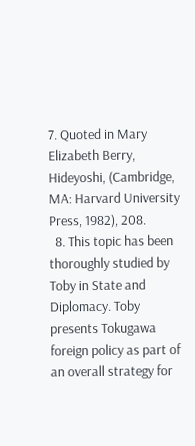7. Quoted in Mary Elizabeth Berry, Hideyoshi, (Cambridge, MA: Harvard University Press, 1982), 208.
  8. This topic has been thoroughly studied by Toby in State and Diplomacy. Toby presents Tokugawa foreign policy as part of an overall strategy for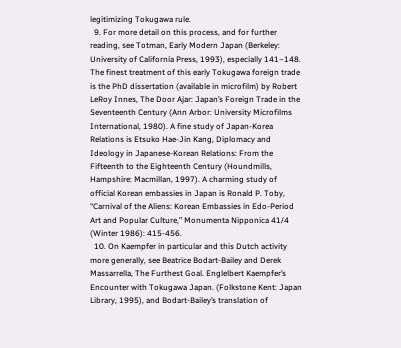legitimizing Tokugawa rule.
  9. For more detail on this process, and for further reading, see Totman, Early Modern Japan (Berkeley: University of California Press, 1993), especially 141–148. The finest treatment of this early Tokugawa foreign trade is the PhD dissertation (available in microfilm) by Robert LeRoy Innes, The Door Ajar: Japan’s Foreign Trade in the Seventeenth Century (Ann Arbor: University Microfilms International, 1980). A fine study of Japan-Korea Relations is Etsuko Hae-Jin Kang, Diplomacy and Ideology in Japanese-Korean Relations: From the Fifteenth to the Eighteenth Century (Houndmills, Hampshire: Macmillan, 1997). A charming study of official Korean embassies in Japan is Ronald P. Toby, “Carnival of the Aliens: Korean Embassies in Edo-Period Art and Popular Culture,” Monumenta Nipponica 41/4 (Winter 1986): 415-456.
  10. On Kaempfer in particular and this Dutch activity more generally, see Beatrice Bodart-Bailey and Derek Massarrella, The Furthest Goal. Englelbert Kaempfer’s Encounter with Tokugawa Japan. (Folkstone Kent: Japan Library, 1995), and Bodart-Bailey’s translation of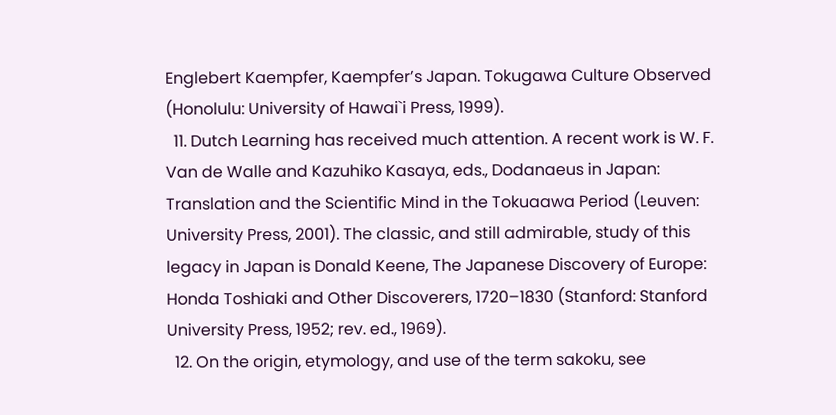Englebert Kaempfer, Kaempfer’s Japan. Tokugawa Culture Observed (Honolulu: University of Hawai`i Press, 1999).
  11. Dutch Learning has received much attention. A recent work is W. F. Van de Walle and Kazuhiko Kasaya, eds., Dodanaeus in Japan: Translation and the Scientific Mind in the Tokuaawa Period (Leuven: University Press, 2001). The classic, and still admirable, study of this legacy in Japan is Donald Keene, The Japanese Discovery of Europe: Honda Toshiaki and Other Discoverers, 1720–1830 (Stanford: Stanford University Press, 1952; rev. ed., 1969).
  12. On the origin, etymology, and use of the term sakoku, see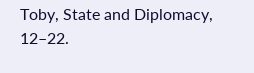Toby, State and Diplomacy, 12–22.